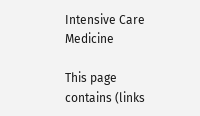Intensive Care Medicine

This page contains (links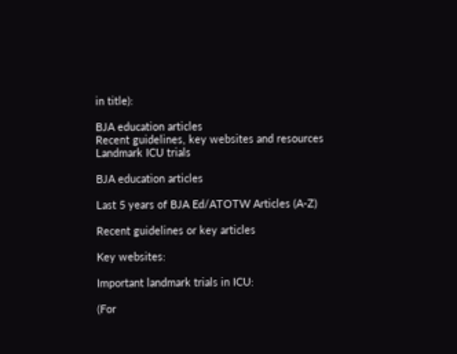in title):

BJA education articles
Recent guidelines, key websites and resources
Landmark ICU trials

BJA education articles

Last 5 years of BJA Ed/ATOTW Articles (A-Z)

Recent guidelines or key articles

Key websites:

Important landmark trials in ICU:

(For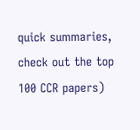quick summaries, check out the top 100 CCR papers)